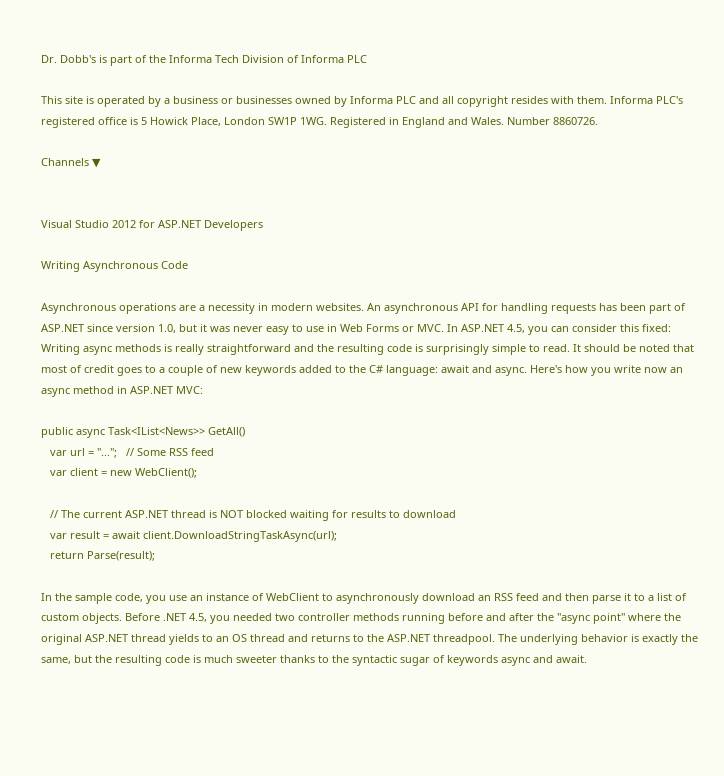Dr. Dobb's is part of the Informa Tech Division of Informa PLC

This site is operated by a business or businesses owned by Informa PLC and all copyright resides with them. Informa PLC's registered office is 5 Howick Place, London SW1P 1WG. Registered in England and Wales. Number 8860726.

Channels ▼


Visual Studio 2012 for ASP.NET Developers

Writing Asynchronous Code

Asynchronous operations are a necessity in modern websites. An asynchronous API for handling requests has been part of ASP.NET since version 1.0, but it was never easy to use in Web Forms or MVC. In ASP.NET 4.5, you can consider this fixed: Writing async methods is really straightforward and the resulting code is surprisingly simple to read. It should be noted that most of credit goes to a couple of new keywords added to the C# language: await and async. Here's how you write now an async method in ASP.NET MVC:

public async Task<IList<News>> GetAll()
   var url = "...";   // Some RSS feed
   var client = new WebClient();

   // The current ASP.NET thread is NOT blocked waiting for results to download
   var result = await client.DownloadStringTaskAsync(url);
   return Parse(result);

In the sample code, you use an instance of WebClient to asynchronously download an RSS feed and then parse it to a list of custom objects. Before .NET 4.5, you needed two controller methods running before and after the "async point" where the original ASP.NET thread yields to an OS thread and returns to the ASP.NET threadpool. The underlying behavior is exactly the same, but the resulting code is much sweeter thanks to the syntactic sugar of keywords async and await.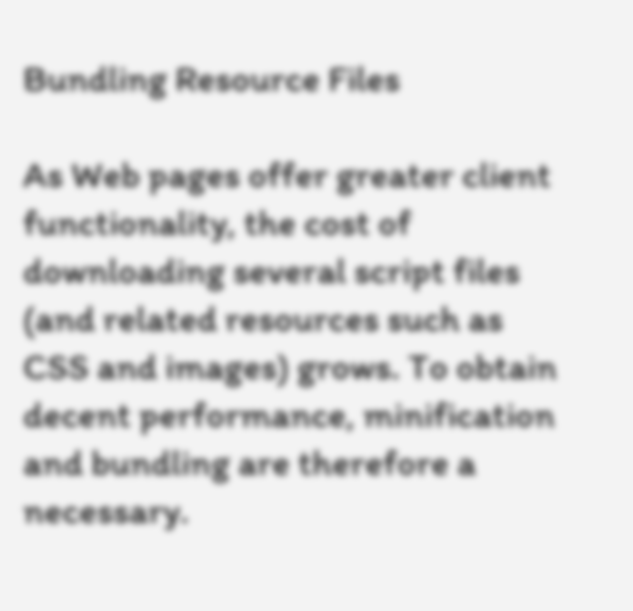Bundling Resource Files

As Web pages offer greater client functionality, the cost of downloading several script files (and related resources such as CSS and images) grows. To obtain decent performance, minification and bundling are therefore a necessary.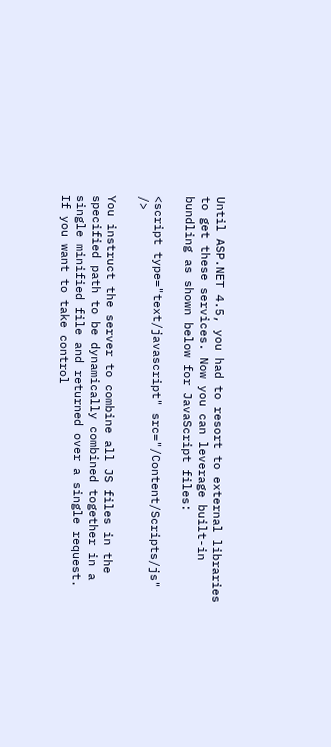Until ASP.NET 4.5, you had to resort to external libraries to get these services. Now you can leverage built-in bundling as shown below for JavaScript files:

<script type="text/javascript" src="/Content/Scripts/js" />

You instruct the server to combine all JS files in the specified path to be dynamically combined together in a single minified file and returned over a single request. If you want to take control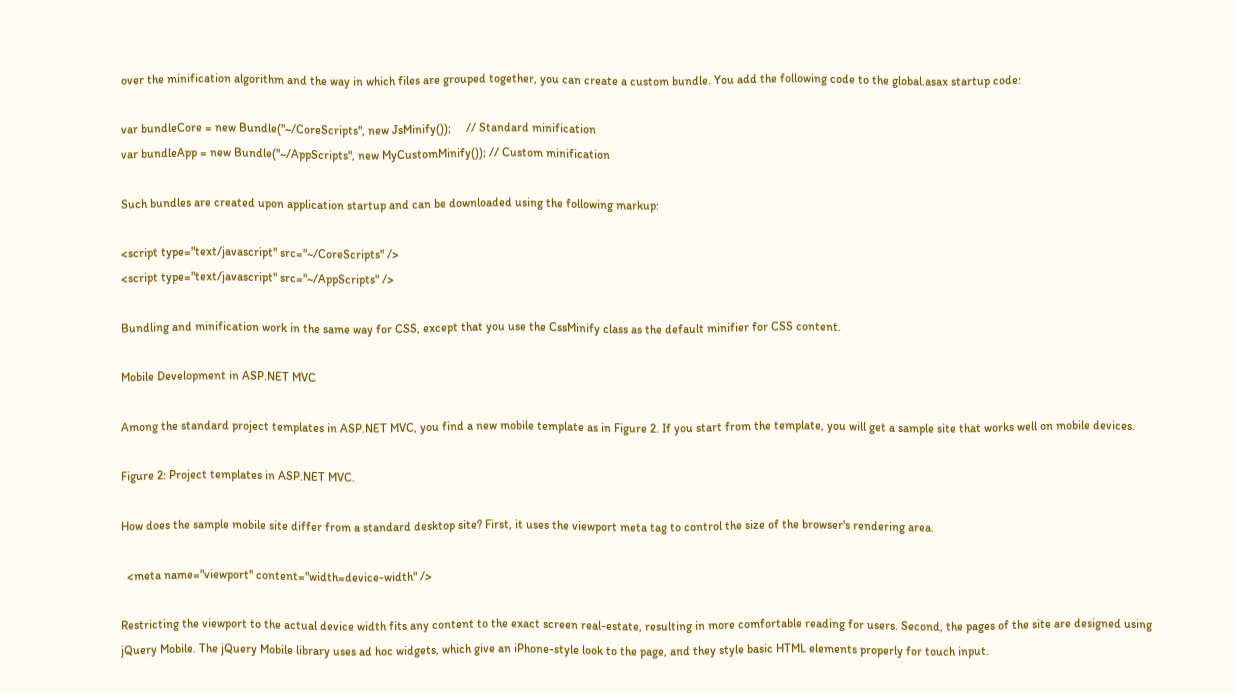over the minification algorithm and the way in which files are grouped together, you can create a custom bundle. You add the following code to the global.asax startup code:

var bundleCore = new Bundle("~/CoreScripts", new JsMinify());     // Standard minification
var bundleApp = new Bundle("~/AppScripts", new MyCustomMinify()); // Custom minification

Such bundles are created upon application startup and can be downloaded using the following markup:

<script type="text/javascript" src="~/CoreScripts" />
<script type="text/javascript" src="~/AppScripts" />

Bundling and minification work in the same way for CSS, except that you use the CssMinify class as the default minifier for CSS content.

Mobile Development in ASP.NET MVC

Among the standard project templates in ASP.NET MVC, you find a new mobile template as in Figure 2. If you start from the template, you will get a sample site that works well on mobile devices.

Figure 2: Project templates in ASP.NET MVC.

How does the sample mobile site differ from a standard desktop site? First, it uses the viewport meta tag to control the size of the browser's rendering area.

  <meta name="viewport" content="width=device-width" />

Restricting the viewport to the actual device width fits any content to the exact screen real-estate, resulting in more comfortable reading for users. Second, the pages of the site are designed using jQuery Mobile. The jQuery Mobile library uses ad hoc widgets, which give an iPhone-style look to the page, and they style basic HTML elements properly for touch input.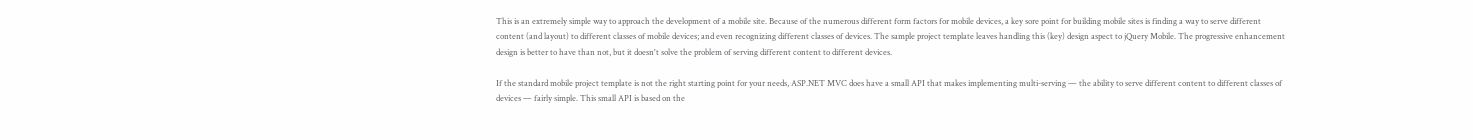This is an extremely simple way to approach the development of a mobile site. Because of the numerous different form factors for mobile devices, a key sore point for building mobile sites is finding a way to serve different content (and layout) to different classes of mobile devices; and even recognizing different classes of devices. The sample project template leaves handling this (key) design aspect to jQuery Mobile. The progressive enhancement design is better to have than not, but it doesn't solve the problem of serving different content to different devices.

If the standard mobile project template is not the right starting point for your needs, ASP.NET MVC does have a small API that makes implementing multi-serving — the ability to serve different content to different classes of devices — fairly simple. This small API is based on the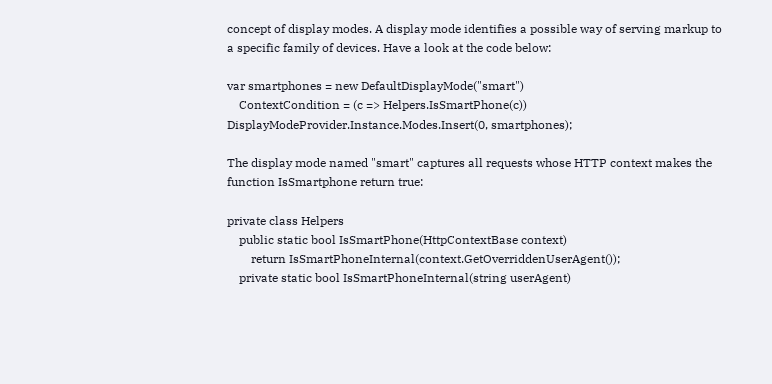concept of display modes. A display mode identifies a possible way of serving markup to a specific family of devices. Have a look at the code below:

var smartphones = new DefaultDisplayMode("smart")
    ContextCondition = (c => Helpers.IsSmartPhone(c))
DisplayModeProvider.Instance.Modes.Insert(0, smartphones);

The display mode named "smart" captures all requests whose HTTP context makes the function IsSmartphone return true:

private class Helpers
    public static bool IsSmartPhone(HttpContextBase context)
        return IsSmartPhoneInternal(context.GetOverriddenUserAgent());
    private static bool IsSmartPhoneInternal(string userAgent)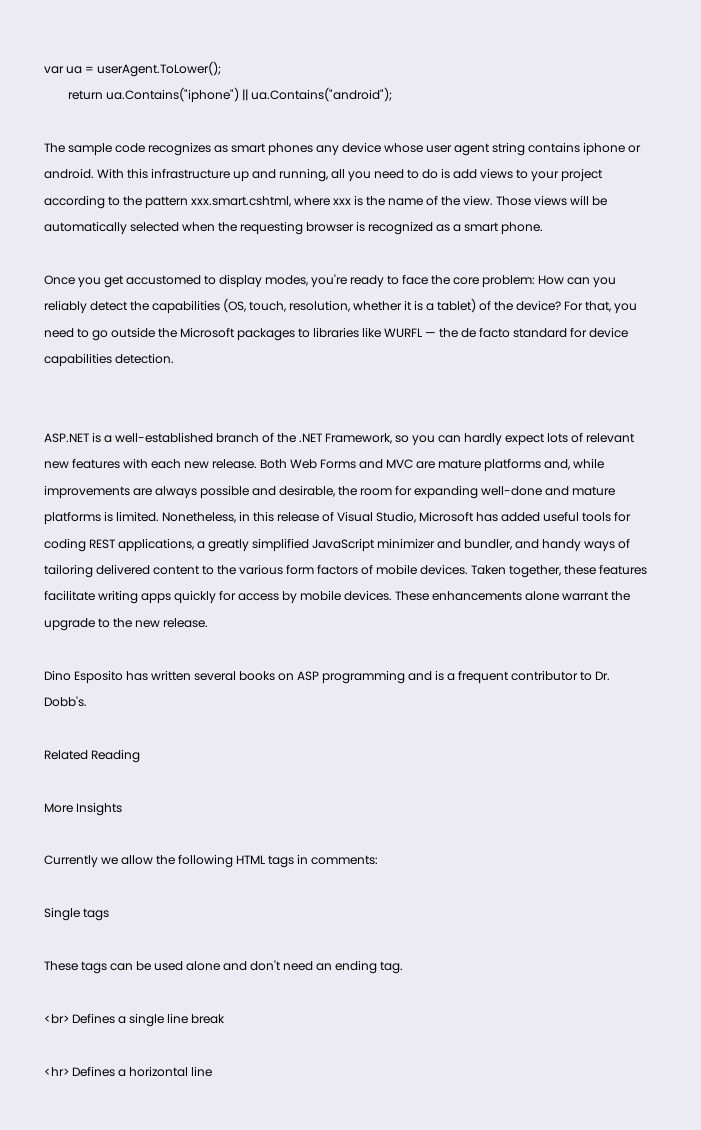var ua = userAgent.ToLower();
        return ua.Contains("iphone") || ua.Contains("android");

The sample code recognizes as smart phones any device whose user agent string contains iphone or android. With this infrastructure up and running, all you need to do is add views to your project according to the pattern xxx.smart.cshtml, where xxx is the name of the view. Those views will be automatically selected when the requesting browser is recognized as a smart phone.

Once you get accustomed to display modes, you're ready to face the core problem: How can you reliably detect the capabilities (OS, touch, resolution, whether it is a tablet) of the device? For that, you need to go outside the Microsoft packages to libraries like WURFL — the de facto standard for device capabilities detection.


ASP.NET is a well-established branch of the .NET Framework, so you can hardly expect lots of relevant new features with each new release. Both Web Forms and MVC are mature platforms and, while improvements are always possible and desirable, the room for expanding well-done and mature platforms is limited. Nonetheless, in this release of Visual Studio, Microsoft has added useful tools for coding REST applications, a greatly simplified JavaScript minimizer and bundler, and handy ways of tailoring delivered content to the various form factors of mobile devices. Taken together, these features facilitate writing apps quickly for access by mobile devices. These enhancements alone warrant the upgrade to the new release.

Dino Esposito has written several books on ASP programming and is a frequent contributor to Dr. Dobb's.

Related Reading

More Insights

Currently we allow the following HTML tags in comments:

Single tags

These tags can be used alone and don't need an ending tag.

<br> Defines a single line break

<hr> Defines a horizontal line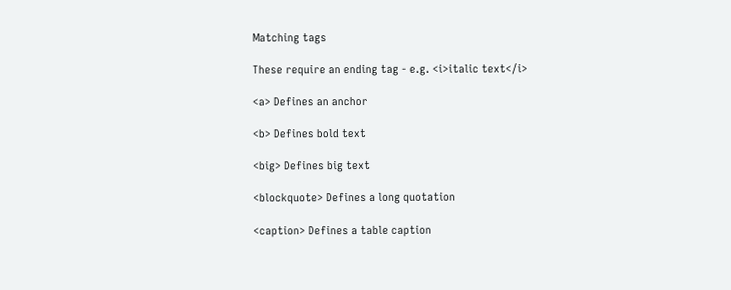Matching tags

These require an ending tag - e.g. <i>italic text</i>

<a> Defines an anchor

<b> Defines bold text

<big> Defines big text

<blockquote> Defines a long quotation

<caption> Defines a table caption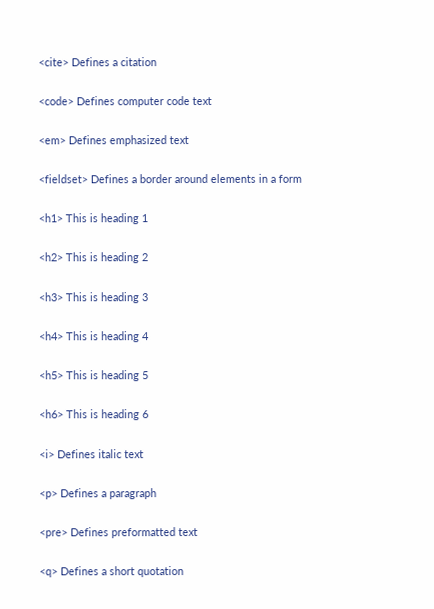<cite> Defines a citation

<code> Defines computer code text

<em> Defines emphasized text

<fieldset> Defines a border around elements in a form

<h1> This is heading 1

<h2> This is heading 2

<h3> This is heading 3

<h4> This is heading 4

<h5> This is heading 5

<h6> This is heading 6

<i> Defines italic text

<p> Defines a paragraph

<pre> Defines preformatted text

<q> Defines a short quotation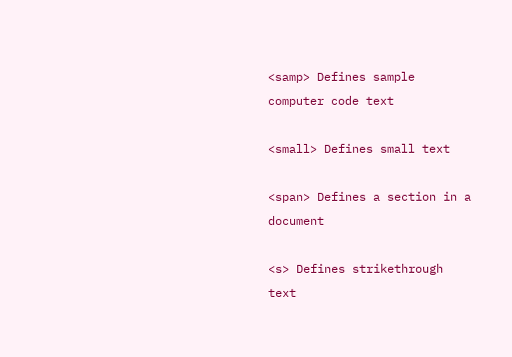<samp> Defines sample computer code text

<small> Defines small text

<span> Defines a section in a document

<s> Defines strikethrough text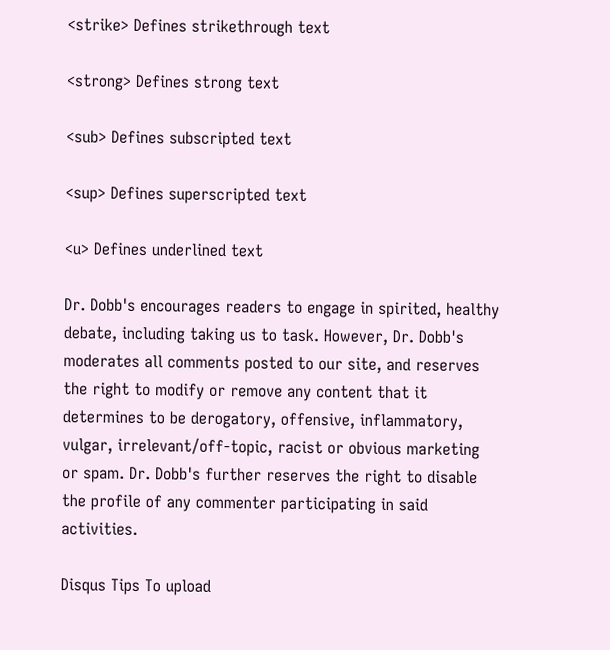<strike> Defines strikethrough text

<strong> Defines strong text

<sub> Defines subscripted text

<sup> Defines superscripted text

<u> Defines underlined text

Dr. Dobb's encourages readers to engage in spirited, healthy debate, including taking us to task. However, Dr. Dobb's moderates all comments posted to our site, and reserves the right to modify or remove any content that it determines to be derogatory, offensive, inflammatory, vulgar, irrelevant/off-topic, racist or obvious marketing or spam. Dr. Dobb's further reserves the right to disable the profile of any commenter participating in said activities.

Disqus Tips To upload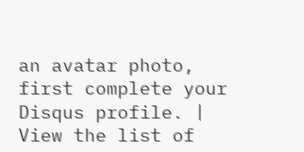an avatar photo, first complete your Disqus profile. | View the list of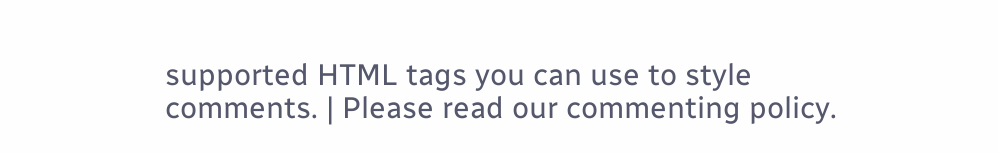supported HTML tags you can use to style comments. | Please read our commenting policy.